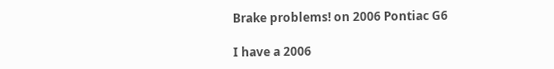Brake problems! on 2006 Pontiac G6

I have a 2006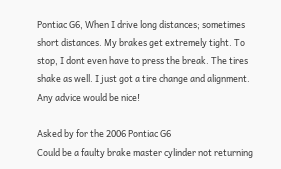Pontiac G6, When I drive long distances; sometimes short distances. My brakes get extremely tight. To stop, I dont even have to press the break. The tires shake as well. I just got a tire change and alignment. Any advice would be nice!

Asked by for the 2006 Pontiac G6
Could be a faulty brake master cylinder not returning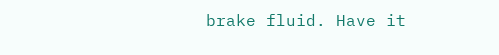brake fluid. Have it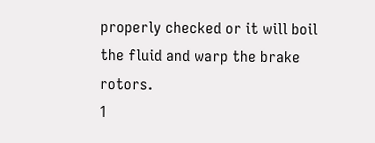properly checked or it will boil the fluid and warp the brake rotors.
1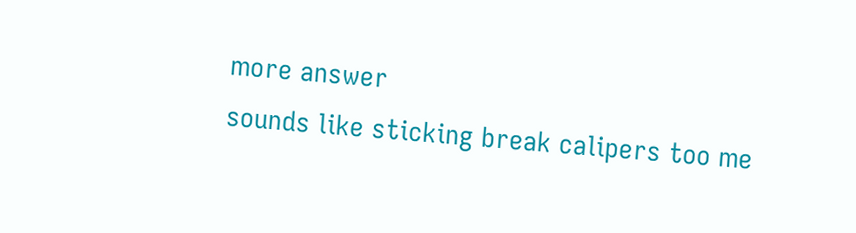more answer
sounds like sticking break calipers too me